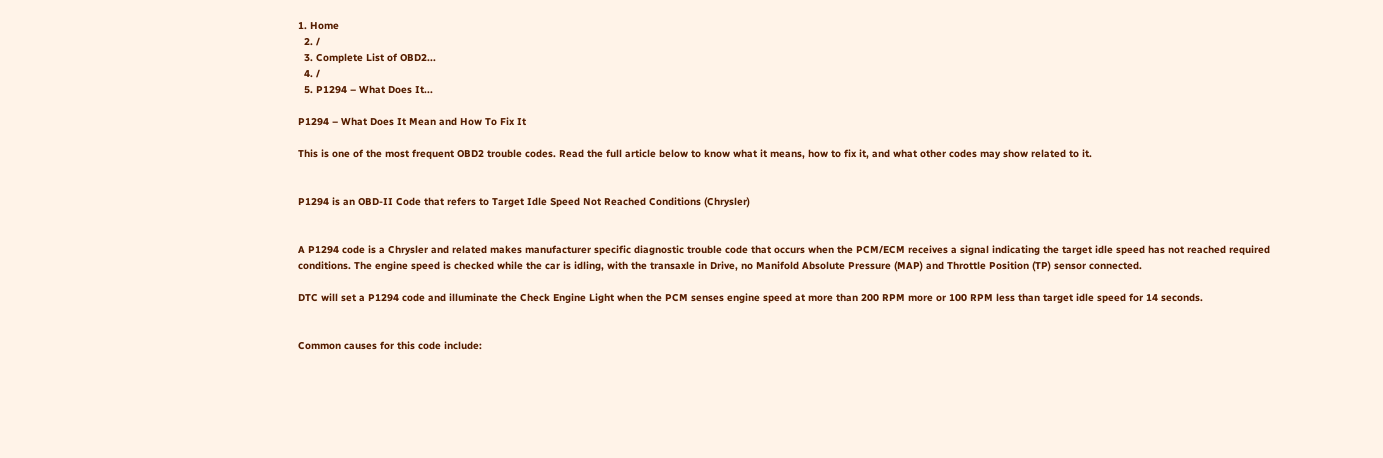1. Home
  2. /
  3. Complete List of OBD2...
  4. /
  5. P1294 – What Does It...

P1294 – What Does It Mean and How To Fix It

This is one of the most frequent OBD2 trouble codes. Read the full article below to know what it means, how to fix it, and what other codes may show related to it.


P1294 is an OBD-II Code that refers to Target Idle Speed Not Reached Conditions (Chrysler)


A P1294 code is a Chrysler and related makes manufacturer specific diagnostic trouble code that occurs when the PCM/ECM receives a signal indicating the target idle speed has not reached required conditions. The engine speed is checked while the car is idling, with the transaxle in Drive, no Manifold Absolute Pressure (MAP) and Throttle Position (TP) sensor connected.

DTC will set a P1294 code and illuminate the Check Engine Light when the PCM senses engine speed at more than 200 RPM more or 100 RPM less than target idle speed for 14 seconds.


Common causes for this code include: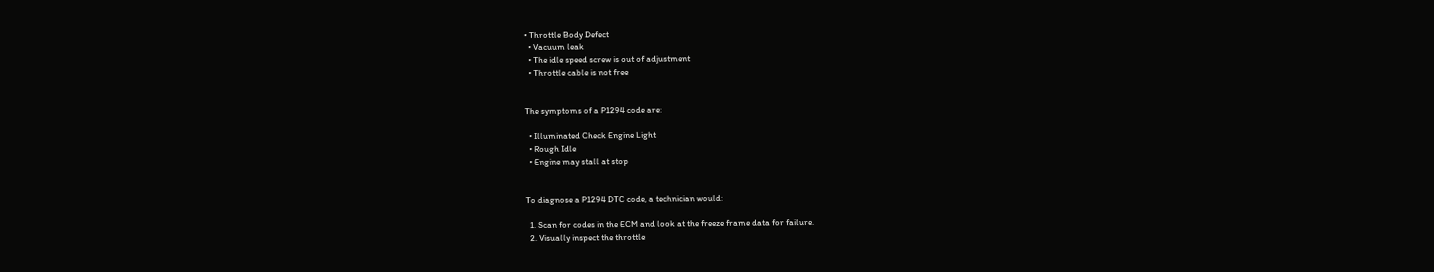• Throttle Body Defect
  • Vacuum leak
  • The idle speed screw is out of adjustment
  • Throttle cable is not free


The symptoms of a P1294 code are:

  • Illuminated Check Engine Light
  • Rough Idle
  • Engine may stall at stop


To diagnose a P1294 DTC code, a technician would:

  1. Scan for codes in the ECM and look at the freeze frame data for failure.
  2. Visually inspect the throttle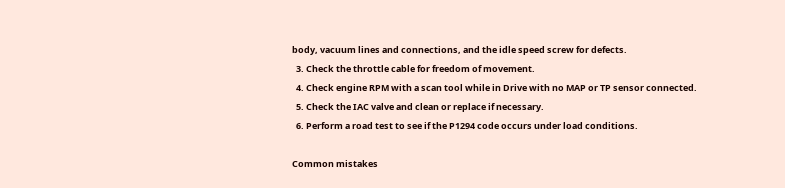body, vacuum lines and connections, and the idle speed screw for defects.
  3. Check the throttle cable for freedom of movement.
  4. Check engine RPM with a scan tool while in Drive with no MAP or TP sensor connected.
  5. Check the IAC valve and clean or replace if necessary.
  6. Perform a road test to see if the P1294 code occurs under load conditions.

Common mistakes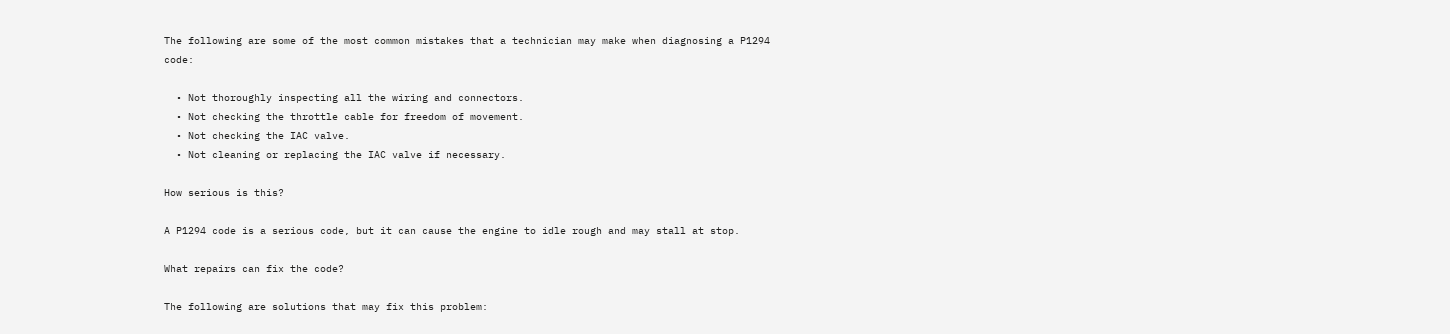The following are some of the most common mistakes that a technician may make when diagnosing a P1294 code:

  • Not thoroughly inspecting all the wiring and connectors.
  • Not checking the throttle cable for freedom of movement.
  • Not checking the IAC valve.
  • Not cleaning or replacing the IAC valve if necessary.

How serious is this?

A P1294 code is a serious code, but it can cause the engine to idle rough and may stall at stop.

What repairs can fix the code?

The following are solutions that may fix this problem: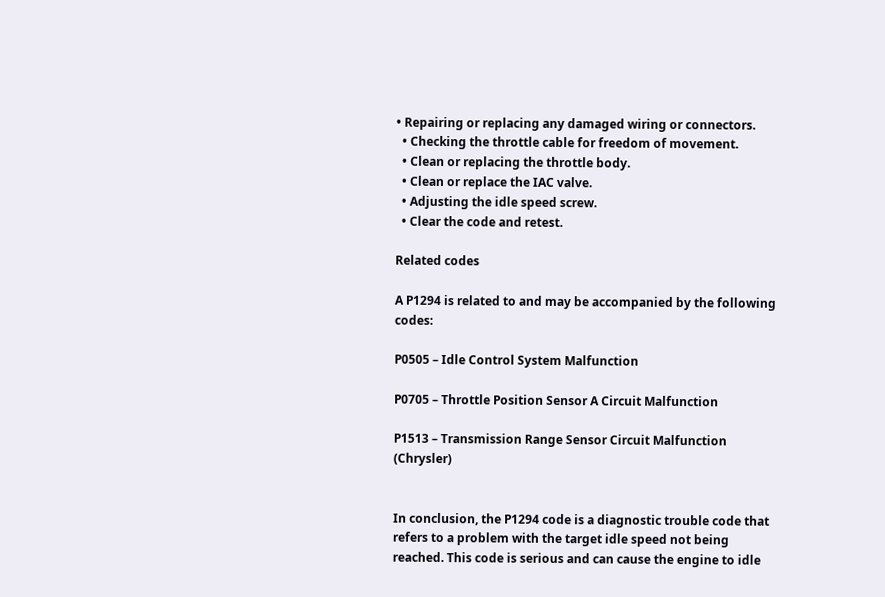• Repairing or replacing any damaged wiring or connectors.
  • Checking the throttle cable for freedom of movement.
  • Clean or replacing the throttle body.
  • Clean or replace the IAC valve.
  • Adjusting the idle speed screw.
  • Clear the code and retest.

Related codes

A P1294 is related to and may be accompanied by the following codes:

P0505 – Idle Control System Malfunction

P0705 – Throttle Position Sensor A Circuit Malfunction

P1513 – Transmission Range Sensor Circuit Malfunction (Chrysler)


In conclusion, the P1294 code is a diagnostic trouble code that refers to a problem with the target idle speed not being reached. This code is serious and can cause the engine to idle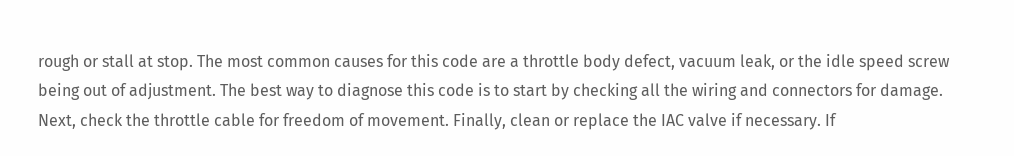rough or stall at stop. The most common causes for this code are a throttle body defect, vacuum leak, or the idle speed screw being out of adjustment. The best way to diagnose this code is to start by checking all the wiring and connectors for damage. Next, check the throttle cable for freedom of movement. Finally, clean or replace the IAC valve if necessary. If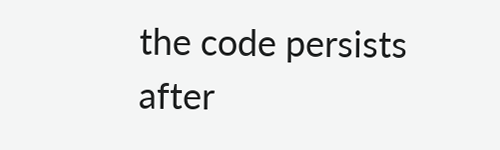the code persists after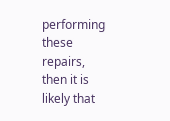performing these repairs, then it is likely that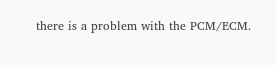there is a problem with the PCM/ECM.